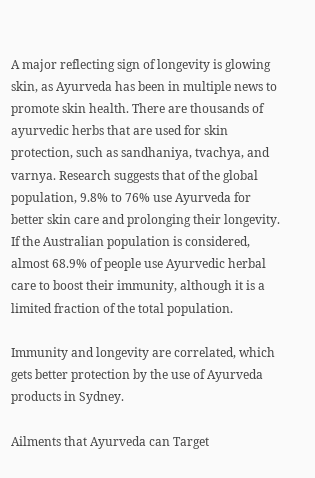A major reflecting sign of longevity is glowing skin, as Ayurveda has been in multiple news to promote skin health. There are thousands of ayurvedic herbs that are used for skin protection, such as sandhaniya, tvachya, and varnya. Research suggests that of the global population, 9.8% to 76% use Ayurveda for better skin care and prolonging their longevity. If the Australian population is considered, almost 68.9% of people use Ayurvedic herbal care to boost their immunity, although it is a limited fraction of the total population.

Immunity and longevity are correlated, which gets better protection by the use of Ayurveda products in Sydney.

Ailments that Ayurveda can Target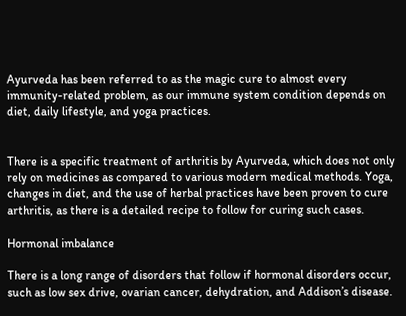Ayurveda has been referred to as the magic cure to almost every immunity-related problem, as our immune system condition depends on diet, daily lifestyle, and yoga practices.


There is a specific treatment of arthritis by Ayurveda, which does not only rely on medicines as compared to various modern medical methods. Yoga, changes in diet, and the use of herbal practices have been proven to cure arthritis, as there is a detailed recipe to follow for curing such cases.

Hormonal imbalance

There is a long range of disorders that follow if hormonal disorders occur, such as low sex drive, ovarian cancer, dehydration, and Addison’s disease.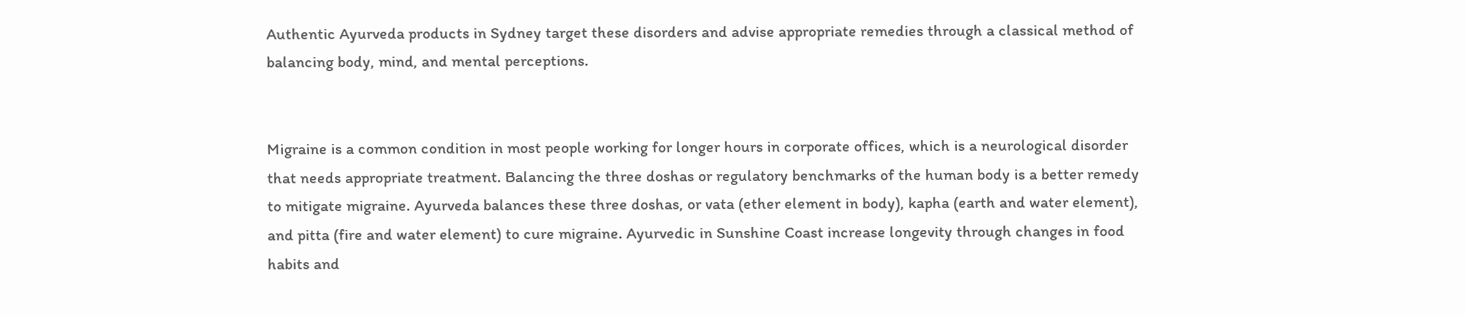Authentic Ayurveda products in Sydney target these disorders and advise appropriate remedies through a classical method of balancing body, mind, and mental perceptions.


Migraine is a common condition in most people working for longer hours in corporate offices, which is a neurological disorder that needs appropriate treatment. Balancing the three doshas or regulatory benchmarks of the human body is a better remedy to mitigate migraine. Ayurveda balances these three doshas, or vata (ether element in body), kapha (earth and water element), and pitta (fire and water element) to cure migraine. Ayurvedic in Sunshine Coast increase longevity through changes in food habits and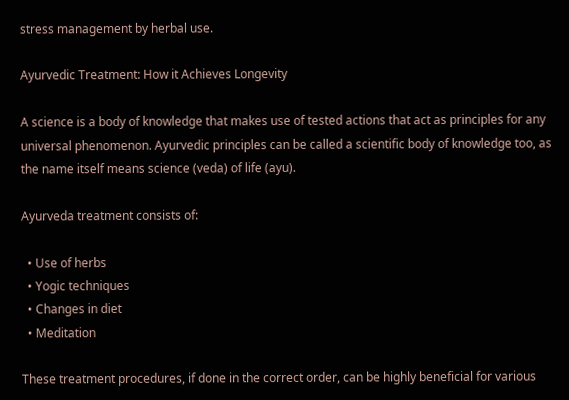stress management by herbal use.

Ayurvedic Treatment: How it Achieves Longevity

A science is a body of knowledge that makes use of tested actions that act as principles for any universal phenomenon. Ayurvedic principles can be called a scientific body of knowledge too, as the name itself means science (veda) of life (ayu).

Ayurveda treatment consists of:

  • Use of herbs
  • Yogic techniques
  • Changes in diet
  • Meditation

These treatment procedures, if done in the correct order, can be highly beneficial for various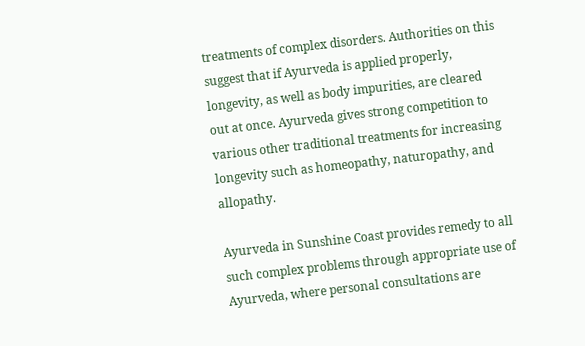treatments of complex disorders. Authorities on this suggest that if Ayurveda is applied properly, longevity, as well as body impurities, are cleared out at once. Ayurveda gives strong competition to various other traditional treatments for increasing longevity such as homeopathy, naturopathy, and allopathy.

Ayurveda in Sunshine Coast provides remedy to all such complex problems through appropriate use of Ayurveda, where personal consultations are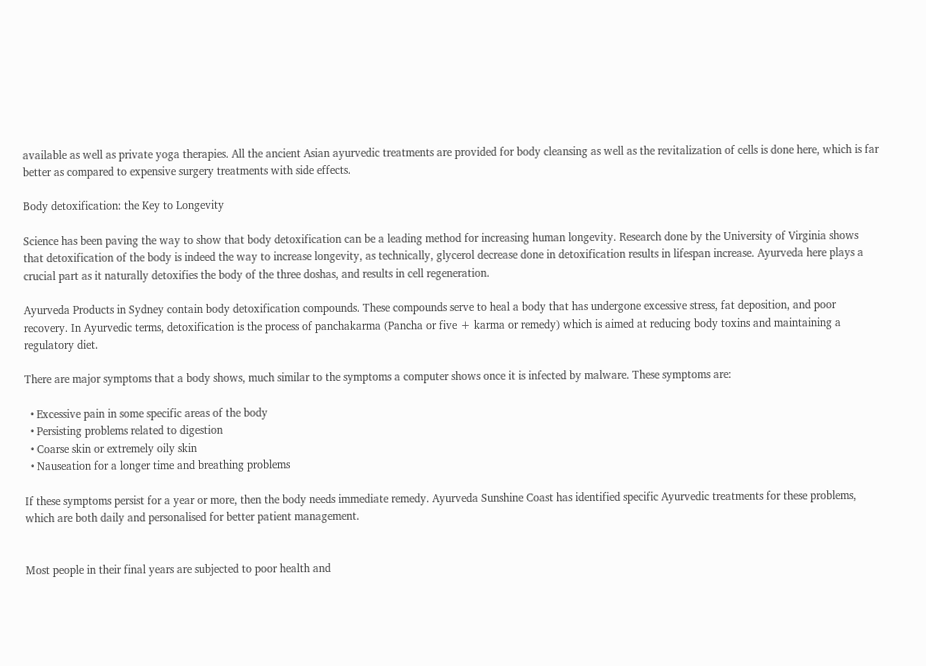available as well as private yoga therapies. All the ancient Asian ayurvedic treatments are provided for body cleansing as well as the revitalization of cells is done here, which is far better as compared to expensive surgery treatments with side effects.

Body detoxification: the Key to Longevity

Science has been paving the way to show that body detoxification can be a leading method for increasing human longevity. Research done by the University of Virginia shows that detoxification of the body is indeed the way to increase longevity, as technically, glycerol decrease done in detoxification results in lifespan increase. Ayurveda here plays a crucial part as it naturally detoxifies the body of the three doshas, and results in cell regeneration.

Ayurveda Products in Sydney contain body detoxification compounds. These compounds serve to heal a body that has undergone excessive stress, fat deposition, and poor recovery. In Ayurvedic terms, detoxification is the process of panchakarma (Pancha or five + karma or remedy) which is aimed at reducing body toxins and maintaining a regulatory diet.

There are major symptoms that a body shows, much similar to the symptoms a computer shows once it is infected by malware. These symptoms are:

  • Excessive pain in some specific areas of the body
  • Persisting problems related to digestion
  • Coarse skin or extremely oily skin
  • Nauseation for a longer time and breathing problems

If these symptoms persist for a year or more, then the body needs immediate remedy. Ayurveda Sunshine Coast has identified specific Ayurvedic treatments for these problems, which are both daily and personalised for better patient management.


Most people in their final years are subjected to poor health and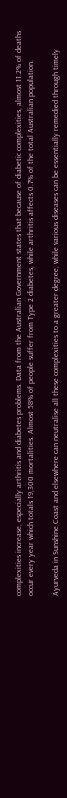complexities increase, especially arthritis and diabetes problems. Data from the Australian Government states that because of diabetic complexities, almost 11.2% of deaths occur every year which totals 19,300 mortalities. Almost 58% of people suffer from Type 2 diabetes, while arthritis affects 0.7% of the total Australian population.

Ayurveda in Sunshine Coast and elsewhere can neutralise all these complexities to a greater degree, while various diseases can be essentially remedied through timely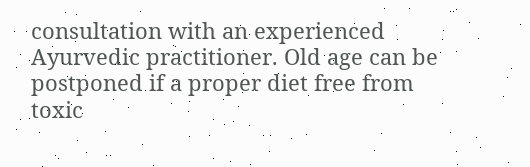consultation with an experienced Ayurvedic practitioner. Old age can be postponed if a proper diet free from toxic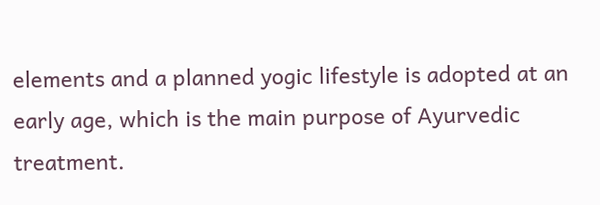elements and a planned yogic lifestyle is adopted at an early age, which is the main purpose of Ayurvedic treatment.